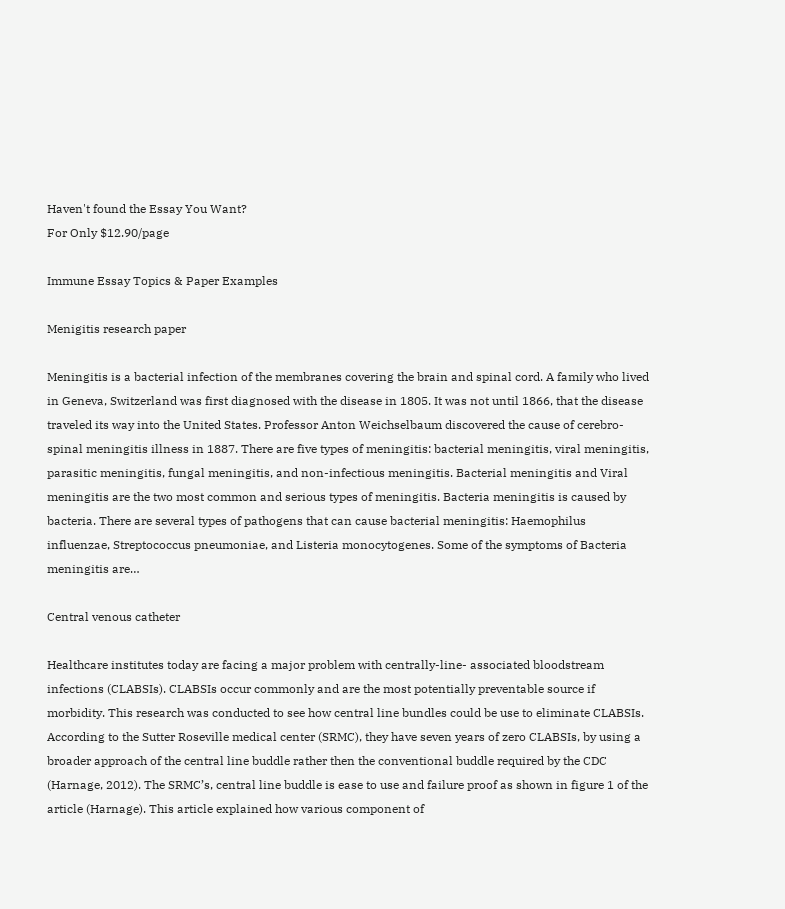Haven't found the Essay You Want?
For Only $12.90/page

Immune Essay Topics & Paper Examples

Menigitis research paper

Meningitis is a bacterial infection of the membranes covering the brain and spinal cord. A family who lived in Geneva, Switzerland was first diagnosed with the disease in 1805. It was not until 1866, that the disease traveled its way into the United States. Professor Anton Weichselbaum discovered the cause of cerebro-spinal meningitis illness in 1887. There are five types of meningitis: bacterial meningitis, viral meningitis, parasitic meningitis, fungal meningitis, and non-infectious meningitis. Bacterial meningitis and Viral meningitis are the two most common and serious types of meningitis. Bacteria meningitis is caused by bacteria. There are several types of pathogens that can cause bacterial meningitis: Haemophilus influenzae, Streptococcus pneumoniae, and Listeria monocytogenes. Some of the symptoms of Bacteria meningitis are…

Central venous catheter

Healthcare institutes today are facing a major problem with centrally-line- associated bloodstream infections (CLABSIs). CLABSIs occur commonly and are the most potentially preventable source if morbidity. This research was conducted to see how central line bundles could be use to eliminate CLABSIs. According to the Sutter Roseville medical center (SRMC), they have seven years of zero CLABSIs, by using a broader approach of the central line buddle rather then the conventional buddle required by the CDC (Harnage, 2012). The SRMC’s, central line buddle is ease to use and failure proof as shown in figure 1 of the article (Harnage). This article explained how various component of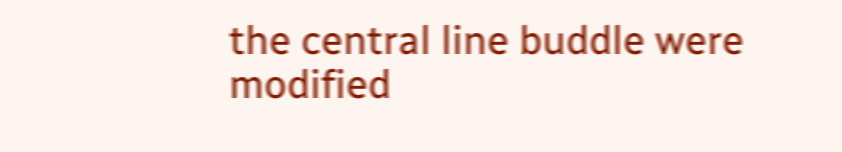the central line buddle were modified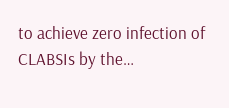to achieve zero infection of CLABSIs by the…